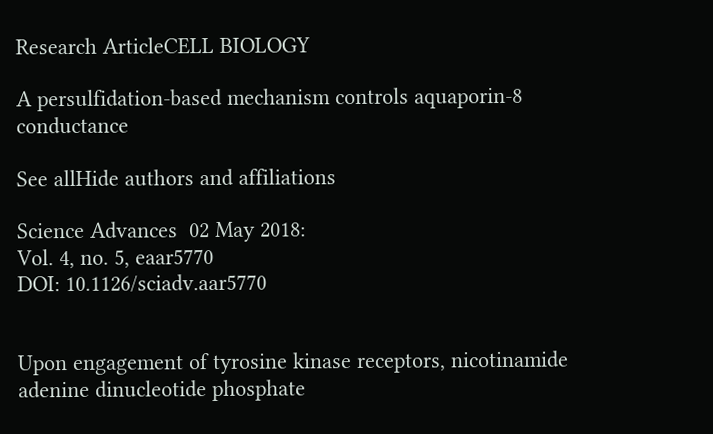Research ArticleCELL BIOLOGY

A persulfidation-based mechanism controls aquaporin-8 conductance

See allHide authors and affiliations

Science Advances  02 May 2018:
Vol. 4, no. 5, eaar5770
DOI: 10.1126/sciadv.aar5770


Upon engagement of tyrosine kinase receptors, nicotinamide adenine dinucleotide phosphate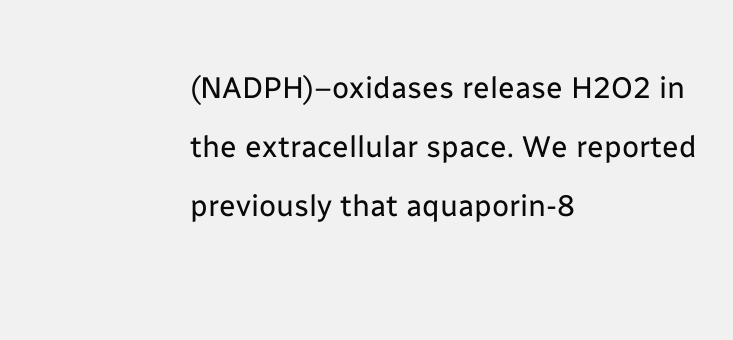(NADPH)–oxidases release H2O2 in the extracellular space. We reported previously that aquaporin-8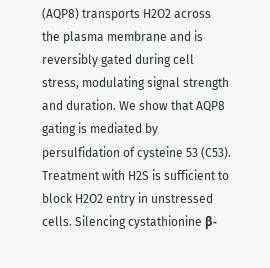(AQP8) transports H2O2 across the plasma membrane and is reversibly gated during cell stress, modulating signal strength and duration. We show that AQP8 gating is mediated by persulfidation of cysteine 53 (C53). Treatment with H2S is sufficient to block H2O2 entry in unstressed cells. Silencing cystathionine β-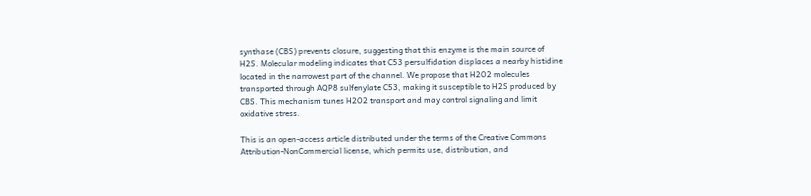synthase (CBS) prevents closure, suggesting that this enzyme is the main source of H2S. Molecular modeling indicates that C53 persulfidation displaces a nearby histidine located in the narrowest part of the channel. We propose that H2O2 molecules transported through AQP8 sulfenylate C53, making it susceptible to H2S produced by CBS. This mechanism tunes H2O2 transport and may control signaling and limit oxidative stress.

This is an open-access article distributed under the terms of the Creative Commons Attribution-NonCommercial license, which permits use, distribution, and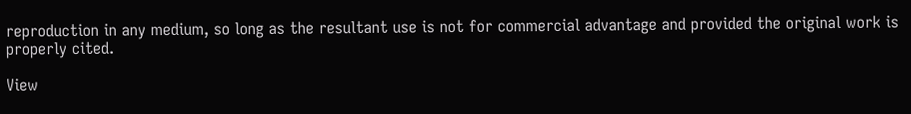reproduction in any medium, so long as the resultant use is not for commercial advantage and provided the original work is properly cited.

View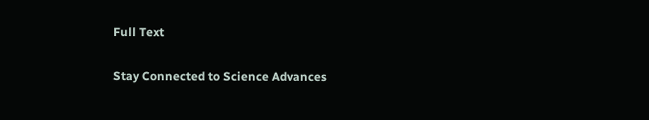Full Text

Stay Connected to Science Advances